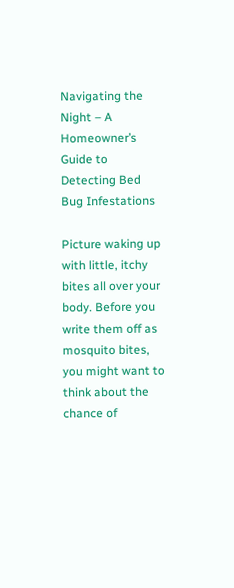Navigating the Night – A Homeowner’s Guide to Detecting Bed Bug Infestations

Picture waking up with little, itchy bites all over your body. Before you write them off as mosquito bites, you might want to think about the chance of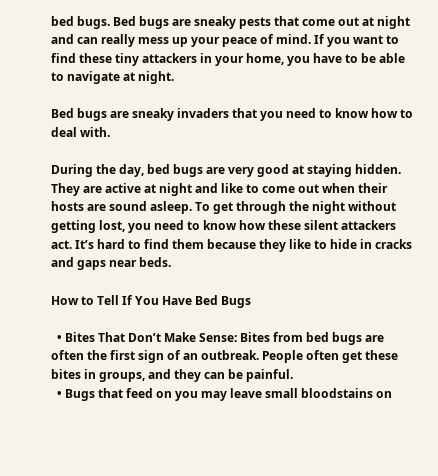bed bugs. Bed bugs are sneaky pests that come out at night and can really mess up your peace of mind. If you want to find these tiny attackers in your home, you have to be able to navigate at night.

Bed bugs are sneaky invaders that you need to know how to deal with.

During the day, bed bugs are very good at staying hidden. They are active at night and like to come out when their hosts are sound asleep. To get through the night without getting lost, you need to know how these silent attackers act. It’s hard to find them because they like to hide in cracks and gaps near beds.

How to Tell If You Have Bed Bugs

  • Bites That Don’t Make Sense: Bites from bed bugs are often the first sign of an outbreak. People often get these bites in groups, and they can be painful.
  • Bugs that feed on you may leave small bloodstains on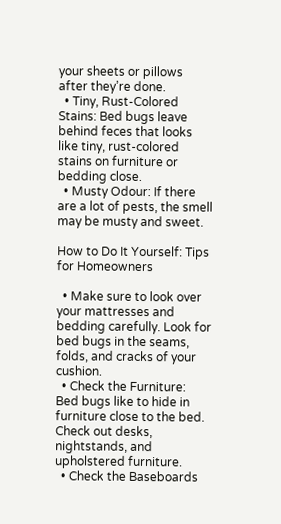your sheets or pillows after they’re done.
  • Tiny, Rust-Colored Stains: Bed bugs leave behind feces that looks like tiny, rust-colored stains on furniture or bedding close.
  • Musty Odour: If there are a lot of pests, the smell may be musty and sweet.

How to Do It Yourself: Tips for Homeowners

  • Make sure to look over your mattresses and bedding carefully. Look for bed bugs in the seams, folds, and cracks of your cushion.
  • Check the Furniture: Bed bugs like to hide in furniture close to the bed. Check out desks, nightstands, and upholstered furniture.
  • Check the Baseboards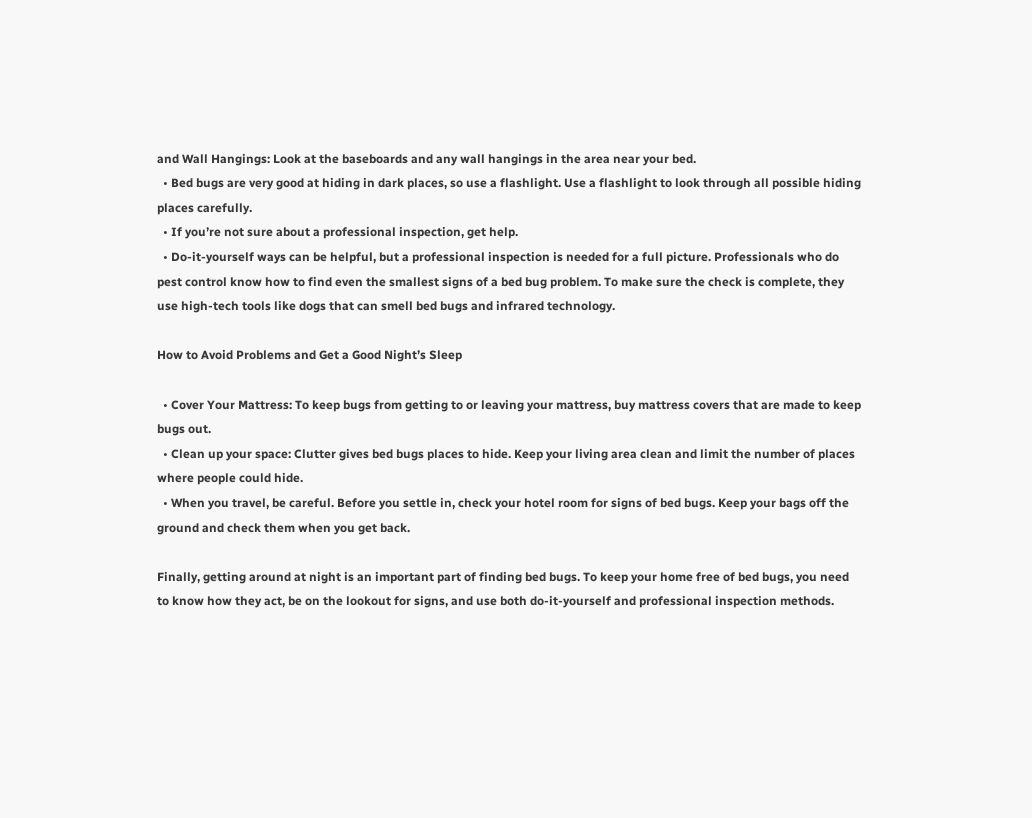and Wall Hangings: Look at the baseboards and any wall hangings in the area near your bed.
  • Bed bugs are very good at hiding in dark places, so use a flashlight. Use a flashlight to look through all possible hiding places carefully.
  • If you’re not sure about a professional inspection, get help.
  • Do-it-yourself ways can be helpful, but a professional inspection is needed for a full picture. Professionals who do pest control know how to find even the smallest signs of a bed bug problem. To make sure the check is complete, they use high-tech tools like dogs that can smell bed bugs and infrared technology.

How to Avoid Problems and Get a Good Night’s Sleep

  • Cover Your Mattress: To keep bugs from getting to or leaving your mattress, buy mattress covers that are made to keep bugs out.
  • Clean up your space: Clutter gives bed bugs places to hide. Keep your living area clean and limit the number of places where people could hide.
  • When you travel, be careful. Before you settle in, check your hotel room for signs of bed bugs. Keep your bags off the ground and check them when you get back.

Finally, getting around at night is an important part of finding bed bugs. To keep your home free of bed bugs, you need to know how they act, be on the lookout for signs, and use both do-it-yourself and professional inspection methods.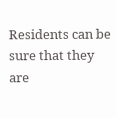Residents can be sure that they are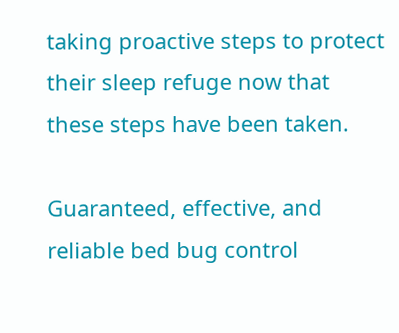taking proactive steps to protect their sleep refuge now that these steps have been taken.

Guaranteed, effective, and reliable bed bug control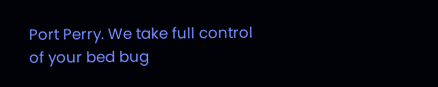Port Perry. We take full control of your bed bug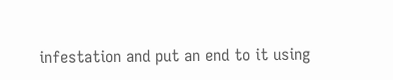infestation and put an end to it using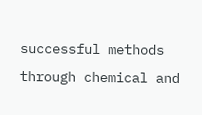successful methods through chemical and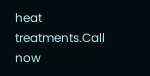heat treatments.Call now